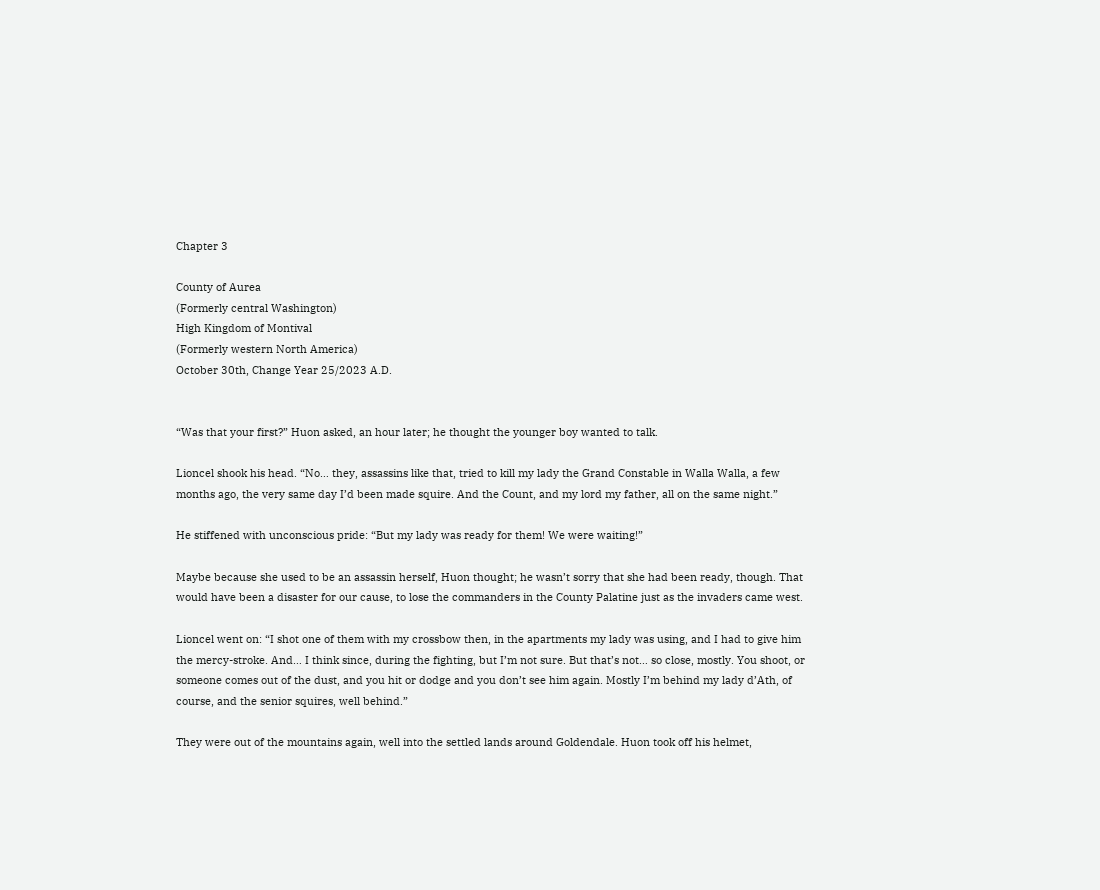Chapter 3

County of Aurea
(Formerly central Washington)
High Kingdom of Montival
(Formerly western North America)
October 30th, Change Year 25/2023 A.D.


“Was that your first?” Huon asked, an hour later; he thought the younger boy wanted to talk.

Lioncel shook his head. “No… they, assassins like that, tried to kill my lady the Grand Constable in Walla Walla, a few months ago, the very same day I’d been made squire. And the Count, and my lord my father, all on the same night.”

He stiffened with unconscious pride: “But my lady was ready for them! We were waiting!”

Maybe because she used to be an assassin herself, Huon thought; he wasn’t sorry that she had been ready, though. That would have been a disaster for our cause, to lose the commanders in the County Palatine just as the invaders came west.

Lioncel went on: “I shot one of them with my crossbow then, in the apartments my lady was using, and I had to give him the mercy-stroke. And… I think since, during the fighting, but I’m not sure. But that’s not… so close, mostly. You shoot, or someone comes out of the dust, and you hit or dodge and you don’t see him again. Mostly I’m behind my lady d’Ath, of course, and the senior squires, well behind.”

They were out of the mountains again, well into the settled lands around Goldendale. Huon took off his helmet,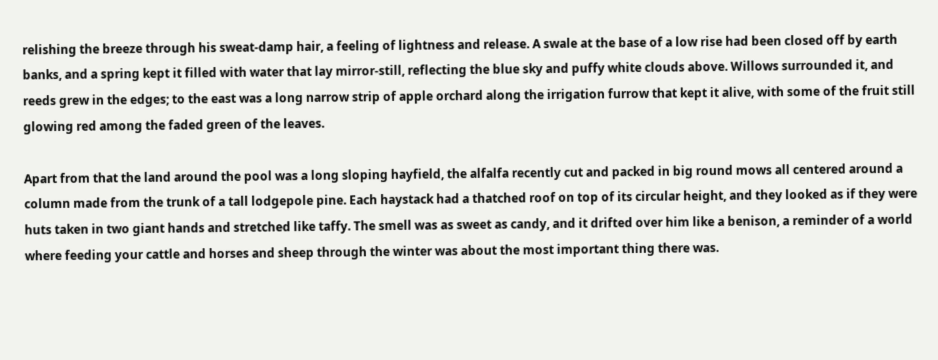relishing the breeze through his sweat-damp hair, a feeling of lightness and release. A swale at the base of a low rise had been closed off by earth banks, and a spring kept it filled with water that lay mirror-still, reflecting the blue sky and puffy white clouds above. Willows surrounded it, and reeds grew in the edges; to the east was a long narrow strip of apple orchard along the irrigation furrow that kept it alive, with some of the fruit still glowing red among the faded green of the leaves.

Apart from that the land around the pool was a long sloping hayfield, the alfalfa recently cut and packed in big round mows all centered around a column made from the trunk of a tall lodgepole pine. Each haystack had a thatched roof on top of its circular height, and they looked as if they were huts taken in two giant hands and stretched like taffy. The smell was as sweet as candy, and it drifted over him like a benison, a reminder of a world where feeding your cattle and horses and sheep through the winter was about the most important thing there was.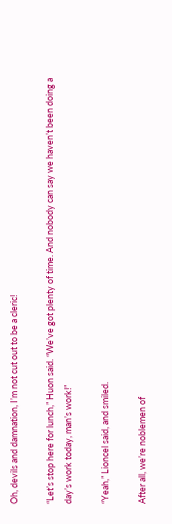Oh, devils and damnation, I’m not cut out to be a cleric!

“Let’s stop here for lunch,” Huon said. “We’ve got plenty of time. And nobody can say we haven’t been doing a day’s work today, man’s work!”

“Yeah,” Lioncel said, and smiled.

After all, we’re noblemen of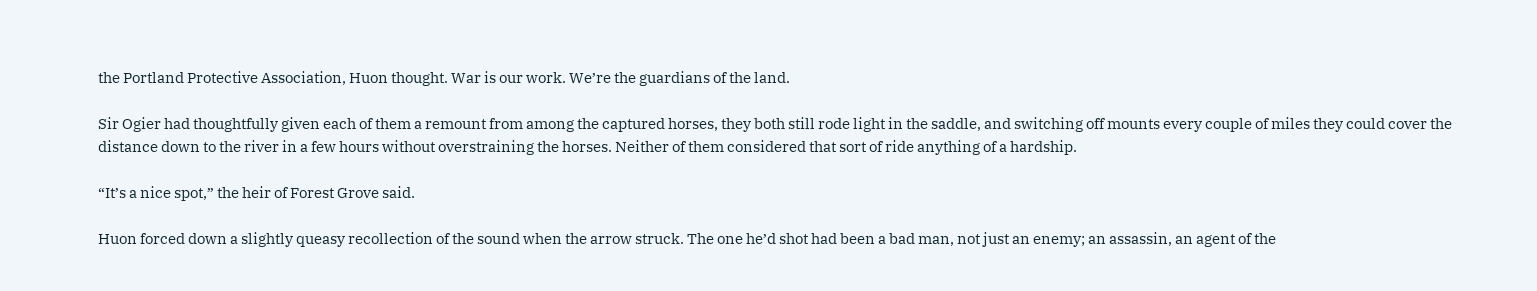the Portland Protective Association, Huon thought. War is our work. We’re the guardians of the land.

Sir Ogier had thoughtfully given each of them a remount from among the captured horses, they both still rode light in the saddle, and switching off mounts every couple of miles they could cover the distance down to the river in a few hours without overstraining the horses. Neither of them considered that sort of ride anything of a hardship.

“It’s a nice spot,” the heir of Forest Grove said.

Huon forced down a slightly queasy recollection of the sound when the arrow struck. The one he’d shot had been a bad man, not just an enemy; an assassin, an agent of the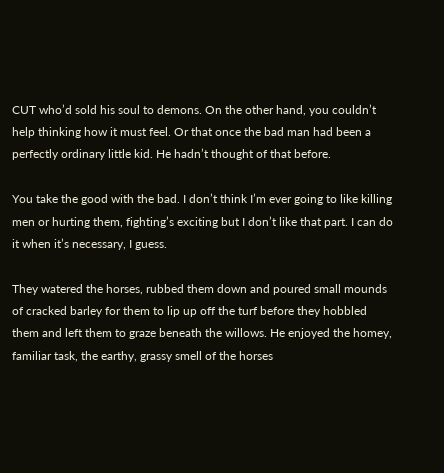CUT who’d sold his soul to demons. On the other hand, you couldn’t help thinking how it must feel. Or that once the bad man had been a perfectly ordinary little kid. He hadn’t thought of that before.

You take the good with the bad. I don’t think I’m ever going to like killing men or hurting them, fighting’s exciting but I don’t like that part. I can do it when it’s necessary, I guess.

They watered the horses, rubbed them down and poured small mounds of cracked barley for them to lip up off the turf before they hobbled them and left them to graze beneath the willows. He enjoyed the homey, familiar task, the earthy, grassy smell of the horses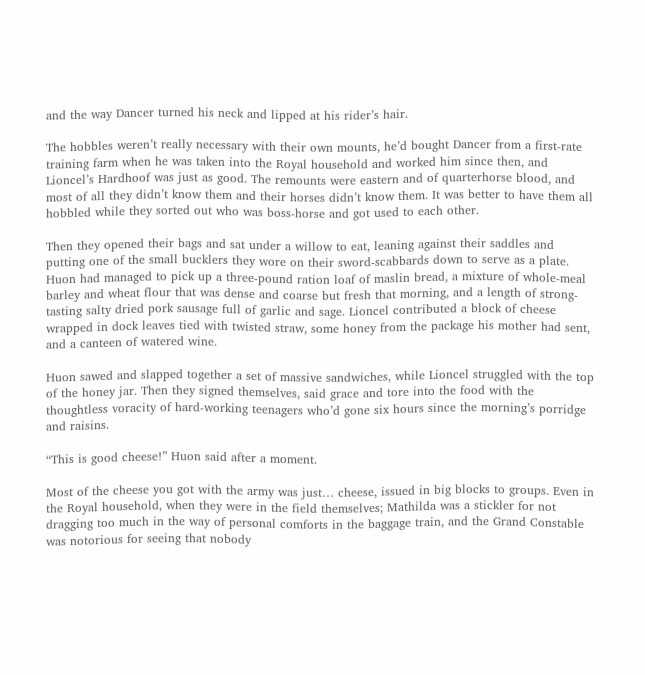and the way Dancer turned his neck and lipped at his rider’s hair.

The hobbles weren’t really necessary with their own mounts, he’d bought Dancer from a first-rate training farm when he was taken into the Royal household and worked him since then, and Lioncel’s Hardhoof was just as good. The remounts were eastern and of quarterhorse blood, and most of all they didn’t know them and their horses didn’t know them. It was better to have them all hobbled while they sorted out who was boss-horse and got used to each other.

Then they opened their bags and sat under a willow to eat, leaning against their saddles and putting one of the small bucklers they wore on their sword-scabbards down to serve as a plate. Huon had managed to pick up a three-pound ration loaf of maslin bread, a mixture of whole-meal barley and wheat flour that was dense and coarse but fresh that morning, and a length of strong-tasting salty dried pork sausage full of garlic and sage. Lioncel contributed a block of cheese wrapped in dock leaves tied with twisted straw, some honey from the package his mother had sent, and a canteen of watered wine.

Huon sawed and slapped together a set of massive sandwiches, while Lioncel struggled with the top of the honey jar. Then they signed themselves, said grace and tore into the food with the thoughtless voracity of hard-working teenagers who’d gone six hours since the morning’s porridge and raisins.

“This is good cheese!” Huon said after a moment.

Most of the cheese you got with the army was just… cheese, issued in big blocks to groups. Even in the Royal household, when they were in the field themselves; Mathilda was a stickler for not dragging too much in the way of personal comforts in the baggage train, and the Grand Constable was notorious for seeing that nobody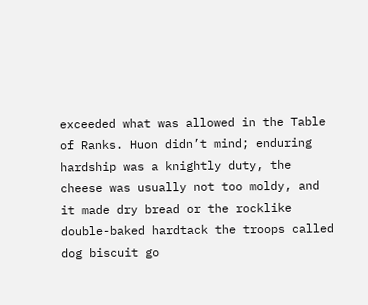exceeded what was allowed in the Table of Ranks. Huon didn’t mind; enduring hardship was a knightly duty, the cheese was usually not too moldy, and it made dry bread or the rocklike double-baked hardtack the troops called dog biscuit go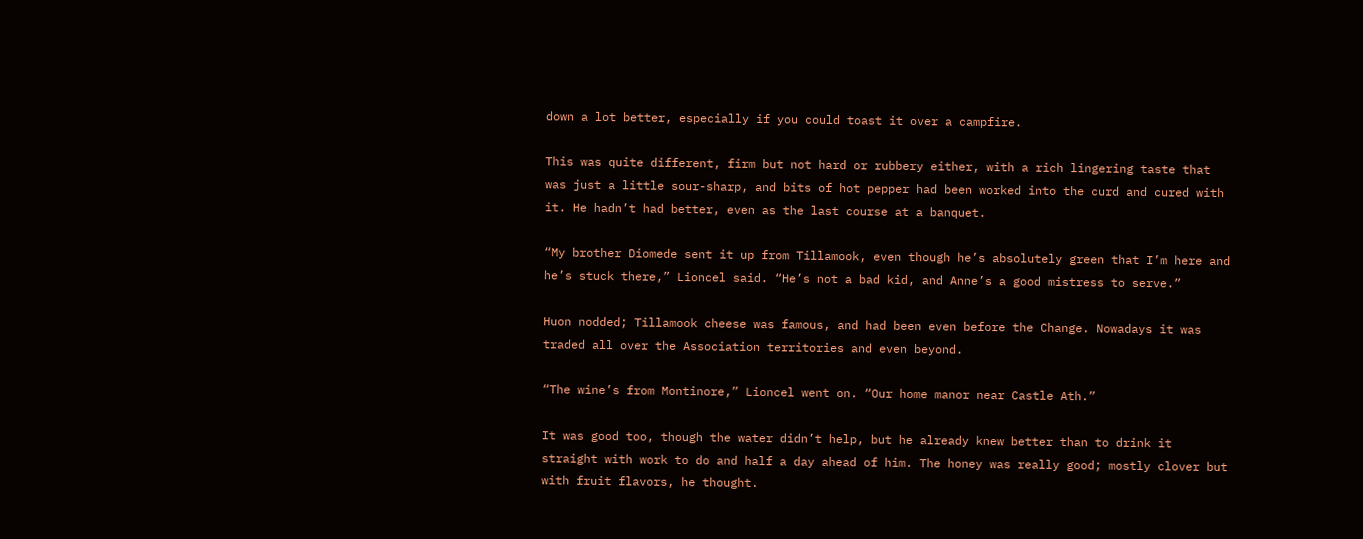down a lot better, especially if you could toast it over a campfire.

This was quite different, firm but not hard or rubbery either, with a rich lingering taste that was just a little sour-sharp, and bits of hot pepper had been worked into the curd and cured with it. He hadn’t had better, even as the last course at a banquet.

“My brother Diomede sent it up from Tillamook, even though he’s absolutely green that I’m here and he’s stuck there,” Lioncel said. “He’s not a bad kid, and Anne’s a good mistress to serve.”

Huon nodded; Tillamook cheese was famous, and had been even before the Change. Nowadays it was traded all over the Association territories and even beyond.

“The wine’s from Montinore,” Lioncel went on. “Our home manor near Castle Ath.”

It was good too, though the water didn’t help, but he already knew better than to drink it straight with work to do and half a day ahead of him. The honey was really good; mostly clover but with fruit flavors, he thought.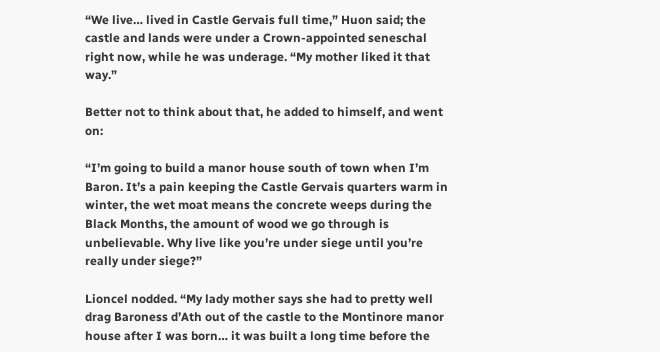“We live… lived in Castle Gervais full time,” Huon said; the castle and lands were under a Crown-appointed seneschal right now, while he was underage. “My mother liked it that way.”

Better not to think about that, he added to himself, and went on:

“I’m going to build a manor house south of town when I’m Baron. It’s a pain keeping the Castle Gervais quarters warm in winter, the wet moat means the concrete weeps during the Black Months, the amount of wood we go through is unbelievable. Why live like you’re under siege until you’re really under siege?”

Lioncel nodded. “My lady mother says she had to pretty well drag Baroness d’Ath out of the castle to the Montinore manor house after I was born… it was built a long time before the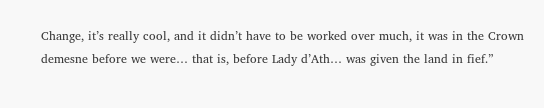Change, it’s really cool, and it didn’t have to be worked over much, it was in the Crown demesne before we were… that is, before Lady d’Ath… was given the land in fief.”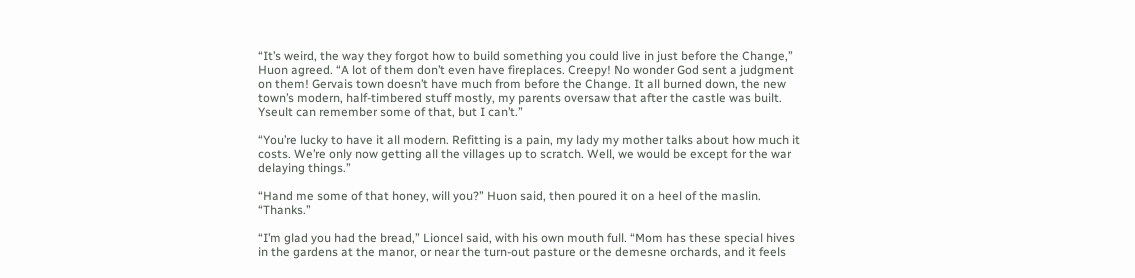“It’s weird, the way they forgot how to build something you could live in just before the Change,” Huon agreed. “A lot of them don’t even have fireplaces. Creepy! No wonder God sent a judgment on them! Gervais town doesn’t have much from before the Change. It all burned down, the new town’s modern, half-timbered stuff mostly, my parents oversaw that after the castle was built. Yseult can remember some of that, but I can’t.”

“You’re lucky to have it all modern. Refitting is a pain, my lady my mother talks about how much it costs. We’re only now getting all the villages up to scratch. Well, we would be except for the war delaying things.”

“Hand me some of that honey, will you?” Huon said, then poured it on a heel of the maslin. “Thanks.”

“I’m glad you had the bread,” Lioncel said, with his own mouth full. “Mom has these special hives in the gardens at the manor, or near the turn-out pasture or the demesne orchards, and it feels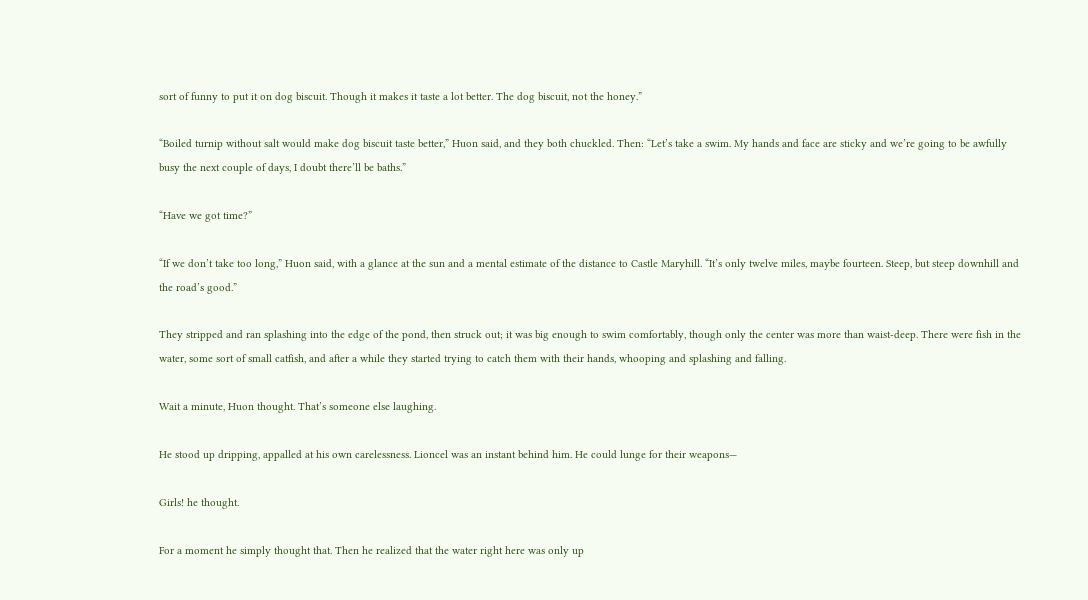sort of funny to put it on dog biscuit. Though it makes it taste a lot better. The dog biscuit, not the honey.”

“Boiled turnip without salt would make dog biscuit taste better,” Huon said, and they both chuckled. Then: “Let’s take a swim. My hands and face are sticky and we’re going to be awfully busy the next couple of days, I doubt there’ll be baths.”

“Have we got time?”

“If we don’t take too long,” Huon said, with a glance at the sun and a mental estimate of the distance to Castle Maryhill. “It’s only twelve miles, maybe fourteen. Steep, but steep downhill and the road’s good.”

They stripped and ran splashing into the edge of the pond, then struck out; it was big enough to swim comfortably, though only the center was more than waist-deep. There were fish in the water, some sort of small catfish, and after a while they started trying to catch them with their hands, whooping and splashing and falling.

Wait a minute, Huon thought. That’s someone else laughing.

He stood up dripping, appalled at his own carelessness. Lioncel was an instant behind him. He could lunge for their weapons—

Girls! he thought.

For a moment he simply thought that. Then he realized that the water right here was only up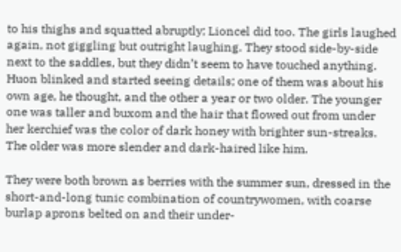to his thighs and squatted abruptly; Lioncel did too. The girls laughed again, not giggling but outright laughing. They stood side-by-side next to the saddles, but they didn’t seem to have touched anything. Huon blinked and started seeing details; one of them was about his own age, he thought, and the other a year or two older. The younger one was taller and buxom and the hair that flowed out from under her kerchief was the color of dark honey with brighter sun-streaks. The older was more slender and dark-haired like him.

They were both brown as berries with the summer sun, dressed in the short-and-long tunic combination of countrywomen, with coarse burlap aprons belted on and their under-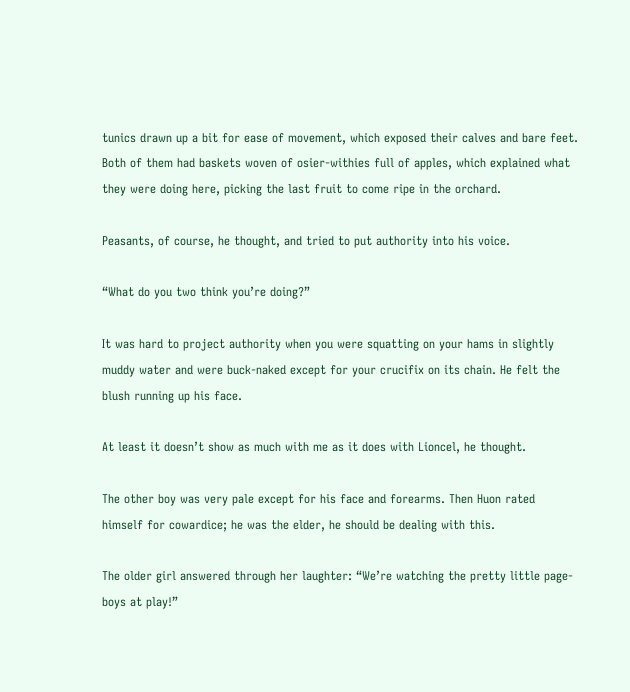tunics drawn up a bit for ease of movement, which exposed their calves and bare feet. Both of them had baskets woven of osier-withies full of apples, which explained what they were doing here, picking the last fruit to come ripe in the orchard.

Peasants, of course, he thought, and tried to put authority into his voice.

“What do you two think you’re doing?”

It was hard to project authority when you were squatting on your hams in slightly muddy water and were buck-naked except for your crucifix on its chain. He felt the blush running up his face.

At least it doesn’t show as much with me as it does with Lioncel, he thought.

The other boy was very pale except for his face and forearms. Then Huon rated himself for cowardice; he was the elder, he should be dealing with this.

The older girl answered through her laughter: “We’re watching the pretty little page-boys at play!”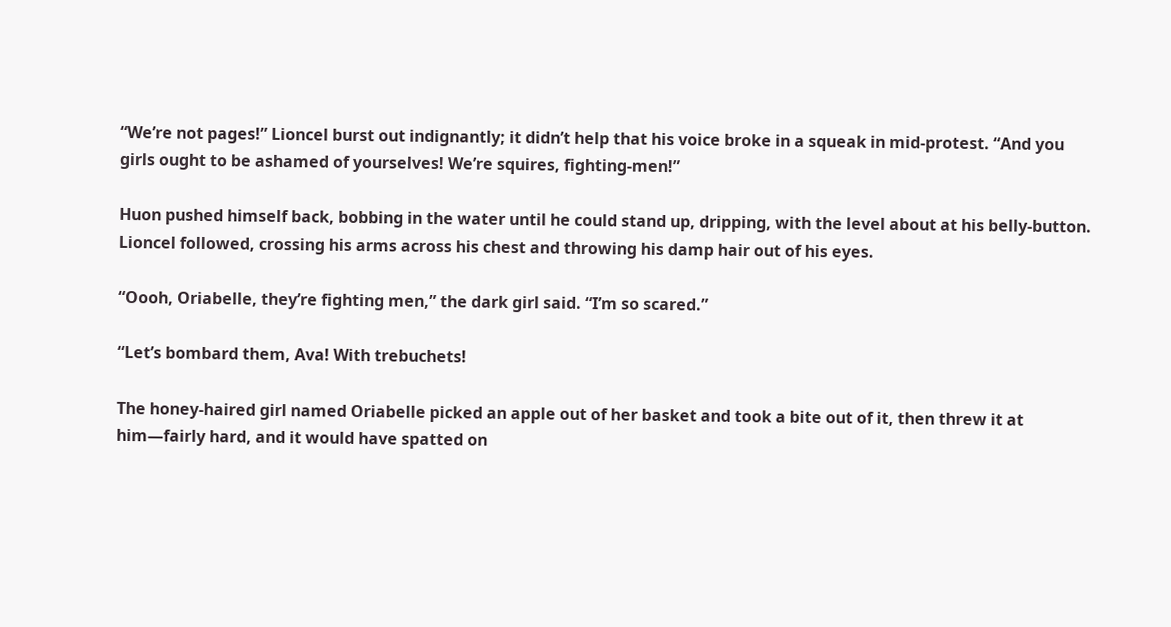“We’re not pages!” Lioncel burst out indignantly; it didn’t help that his voice broke in a squeak in mid-protest. “And you girls ought to be ashamed of yourselves! We’re squires, fighting-men!”

Huon pushed himself back, bobbing in the water until he could stand up, dripping, with the level about at his belly-button. Lioncel followed, crossing his arms across his chest and throwing his damp hair out of his eyes.

“Oooh, Oriabelle, they’re fighting men,” the dark girl said. “I’m so scared.”

“Let’s bombard them, Ava! With trebuchets!

The honey-haired girl named Oriabelle picked an apple out of her basket and took a bite out of it, then threw it at him—fairly hard, and it would have spatted on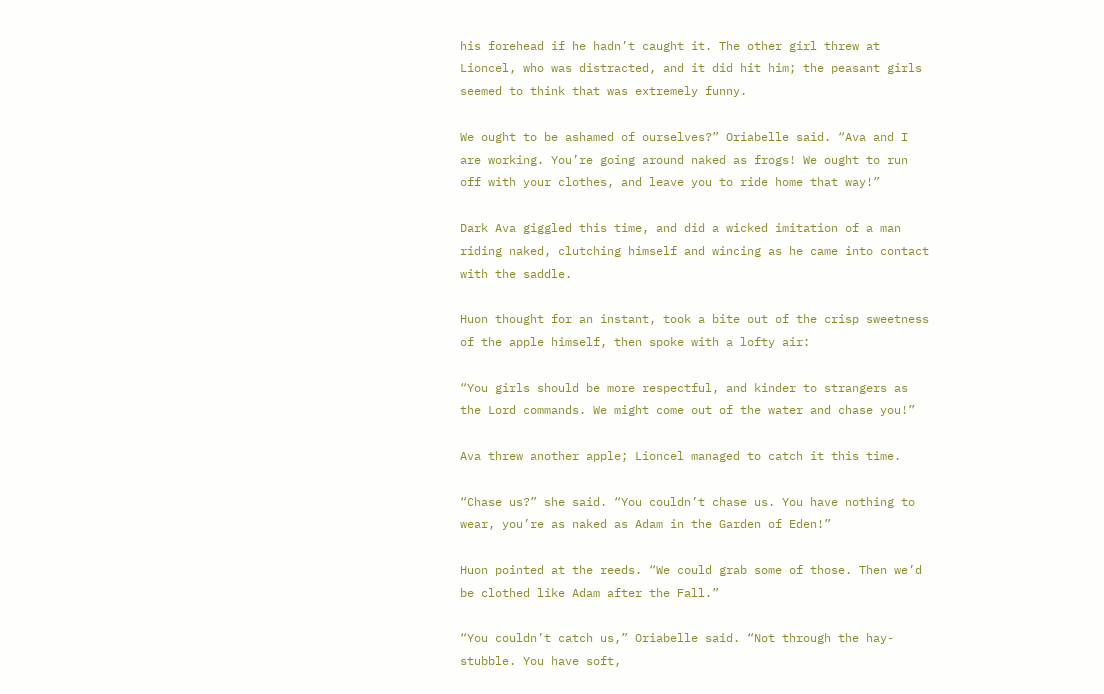his forehead if he hadn’t caught it. The other girl threw at Lioncel, who was distracted, and it did hit him; the peasant girls seemed to think that was extremely funny.

We ought to be ashamed of ourselves?” Oriabelle said. “Ava and I are working. You’re going around naked as frogs! We ought to run off with your clothes, and leave you to ride home that way!”

Dark Ava giggled this time, and did a wicked imitation of a man riding naked, clutching himself and wincing as he came into contact with the saddle.

Huon thought for an instant, took a bite out of the crisp sweetness of the apple himself, then spoke with a lofty air:

“You girls should be more respectful, and kinder to strangers as the Lord commands. We might come out of the water and chase you!”

Ava threw another apple; Lioncel managed to catch it this time.

“Chase us?” she said. “You couldn’t chase us. You have nothing to wear, you’re as naked as Adam in the Garden of Eden!”

Huon pointed at the reeds. “We could grab some of those. Then we’d be clothed like Adam after the Fall.”

“You couldn’t catch us,” Oriabelle said. “Not through the hay-stubble. You have soft,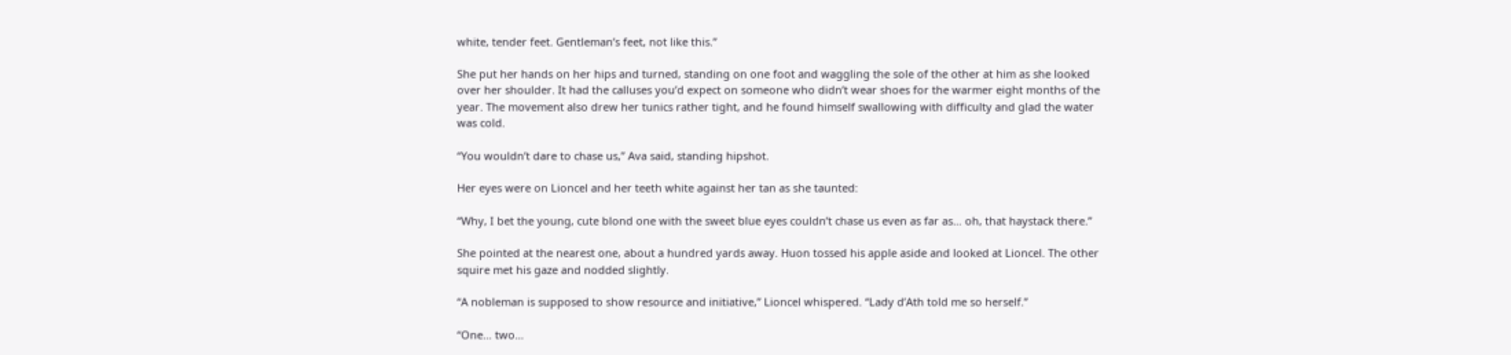white, tender feet. Gentleman’s feet, not like this.”

She put her hands on her hips and turned, standing on one foot and waggling the sole of the other at him as she looked over her shoulder. It had the calluses you’d expect on someone who didn’t wear shoes for the warmer eight months of the year. The movement also drew her tunics rather tight, and he found himself swallowing with difficulty and glad the water was cold.

“You wouldn’t dare to chase us,” Ava said, standing hipshot.

Her eyes were on Lioncel and her teeth white against her tan as she taunted:

“Why, I bet the young, cute blond one with the sweet blue eyes couldn’t chase us even as far as… oh, that haystack there.”

She pointed at the nearest one, about a hundred yards away. Huon tossed his apple aside and looked at Lioncel. The other squire met his gaze and nodded slightly.

“A nobleman is supposed to show resource and initiative,” Lioncel whispered. “Lady d’Ath told me so herself.”

“One… two…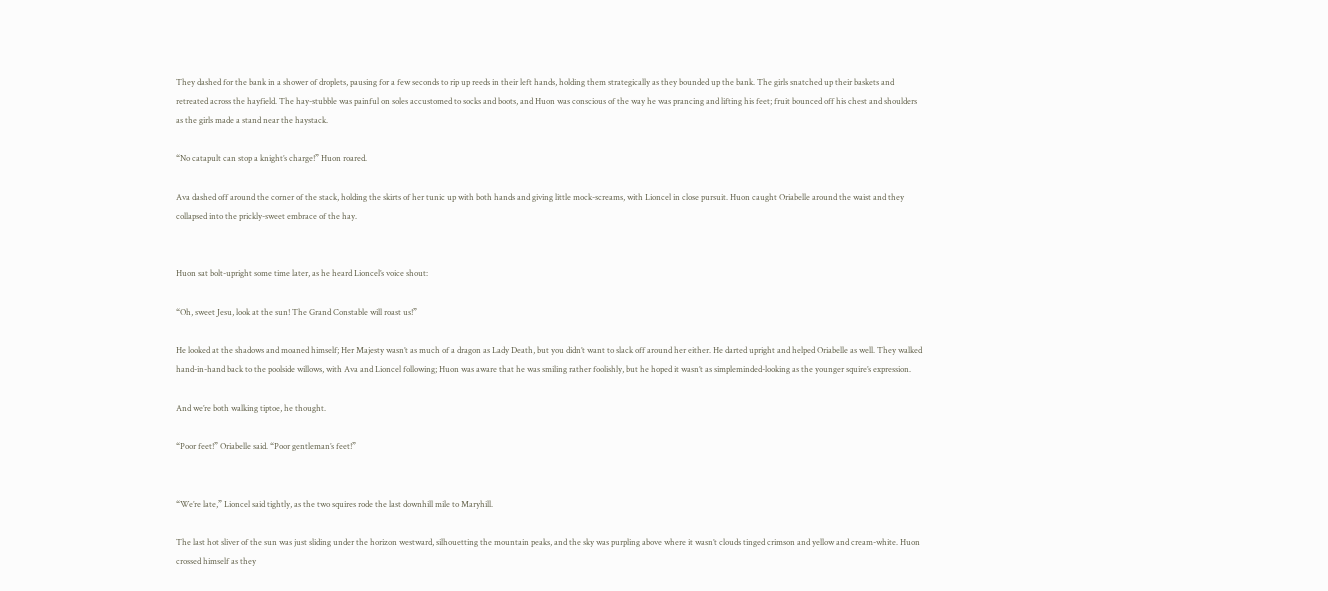They dashed for the bank in a shower of droplets, pausing for a few seconds to rip up reeds in their left hands, holding them strategically as they bounded up the bank. The girls snatched up their baskets and retreated across the hayfield. The hay-stubble was painful on soles accustomed to socks and boots, and Huon was conscious of the way he was prancing and lifting his feet; fruit bounced off his chest and shoulders as the girls made a stand near the haystack.

“No catapult can stop a knight’s charge!” Huon roared.

Ava dashed off around the corner of the stack, holding the skirts of her tunic up with both hands and giving little mock-screams, with Lioncel in close pursuit. Huon caught Oriabelle around the waist and they collapsed into the prickly-sweet embrace of the hay.


Huon sat bolt-upright some time later, as he heard Lioncel’s voice shout:

“Oh, sweet Jesu, look at the sun! The Grand Constable will roast us!”

He looked at the shadows and moaned himself; Her Majesty wasn’t as much of a dragon as Lady Death, but you didn’t want to slack off around her either. He darted upright and helped Oriabelle as well. They walked hand-in-hand back to the poolside willows, with Ava and Lioncel following; Huon was aware that he was smiling rather foolishly, but he hoped it wasn’t as simpleminded-looking as the younger squire’s expression.

And we’re both walking tiptoe, he thought.

“Poor feet!” Oriabelle said. “Poor gentleman’s feet!”


“We’re late,” Lioncel said tightly, as the two squires rode the last downhill mile to Maryhill.

The last hot sliver of the sun was just sliding under the horizon westward, silhouetting the mountain peaks, and the sky was purpling above where it wasn’t clouds tinged crimson and yellow and cream-white. Huon crossed himself as they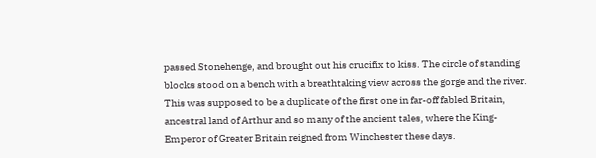passed Stonehenge, and brought out his crucifix to kiss. The circle of standing blocks stood on a bench with a breathtaking view across the gorge and the river. This was supposed to be a duplicate of the first one in far-off fabled Britain, ancestral land of Arthur and so many of the ancient tales, where the King-Emperor of Greater Britain reigned from Winchester these days.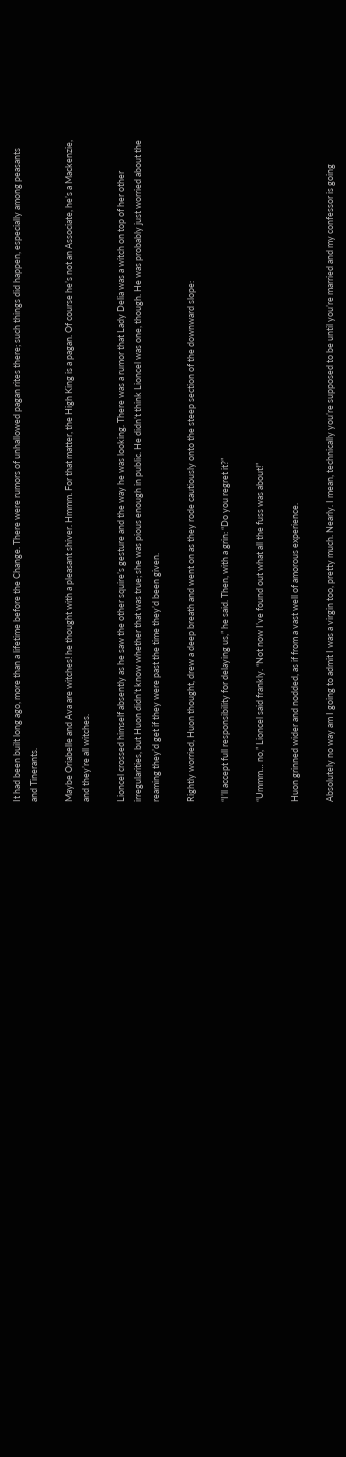It had been built long ago, more than a lifetime before the Change. There were rumors of unhallowed pagan rites there; such things did happen, especially among peasants and Tinerants.

Maybe Oriabelle and Ava are witches! he thought with a pleasant shiver. Hmmm. For that matter, the High King is a pagan. Of course he’s not an Associate, he’s a Mackenzie, and they’re all witches.

Lioncel crossed himself absently as he saw the other squire’s gesture and the way he was looking. There was a rumor that Lady Delia was a witch on top of her other irregularities, but Huon didn’t know whether that was true; she was pious enough in public. He didn’t think Lioncel was one, though. He was probably just worried about the reaming they’d get if they were past the time they’d been given.

Rightly worried, Huon thought, drew a deep breath and went on as they rode cautiously onto the steep section of the downward slope:

“I’ll accept full responsibility for delaying us,” he said. Then, with a grin: “Do you regret it?”

“Ummm… no,” Lioncel said frankly. “Not now I’ve found out what all the fuss was about!”

Huon grinned wider and nodded, as if from a vast well of amorous experience.

Absolutely no way am I going to admit I was a virgin too, pretty much. Nearly. I mean, technically you’re supposed to be until you’re married and my confessor is going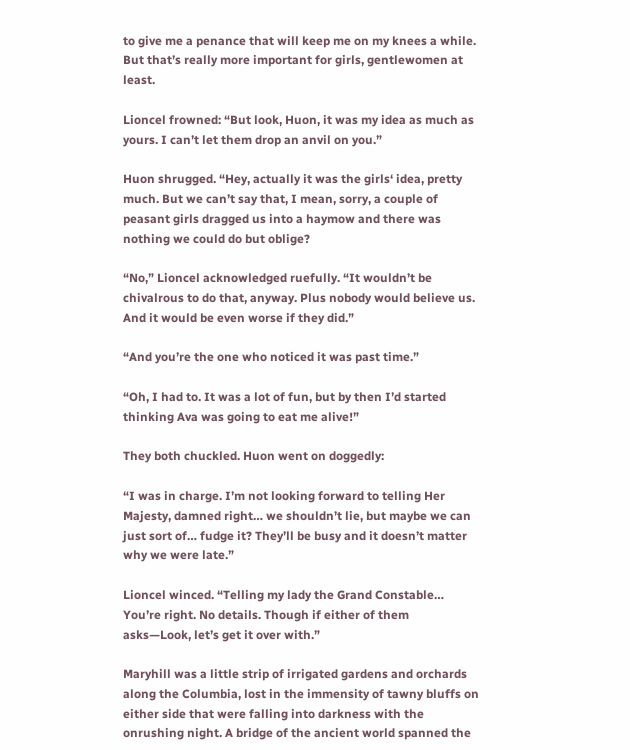to give me a penance that will keep me on my knees a while. But that’s really more important for girls, gentlewomen at least.

Lioncel frowned: “But look, Huon, it was my idea as much as yours. I can’t let them drop an anvil on you.”

Huon shrugged. “Hey, actually it was the girls‘ idea, pretty much. But we can’t say that, I mean, sorry, a couple of peasant girls dragged us into a haymow and there was nothing we could do but oblige?

“No,” Lioncel acknowledged ruefully. “It wouldn’t be chivalrous to do that, anyway. Plus nobody would believe us. And it would be even worse if they did.”

“And you’re the one who noticed it was past time.”

“Oh, I had to. It was a lot of fun, but by then I’d started thinking Ava was going to eat me alive!”

They both chuckled. Huon went on doggedly:

“I was in charge. I’m not looking forward to telling Her Majesty, damned right… we shouldn’t lie, but maybe we can just sort of… fudge it? They’ll be busy and it doesn’t matter why we were late.”

Lioncel winced. “Telling my lady the Grand Constable… You’re right. No details. Though if either of them asks—Look, let’s get it over with.”

Maryhill was a little strip of irrigated gardens and orchards along the Columbia, lost in the immensity of tawny bluffs on either side that were falling into darkness with the onrushing night. A bridge of the ancient world spanned the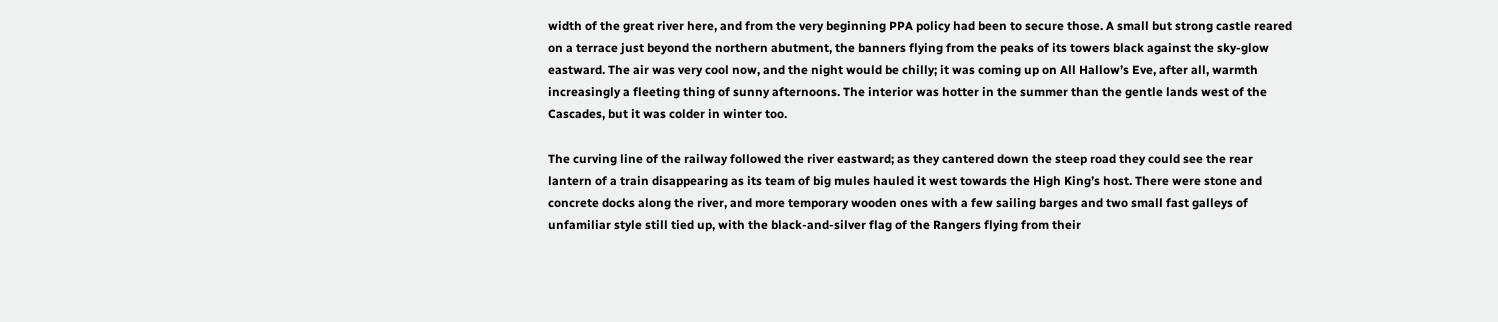width of the great river here, and from the very beginning PPA policy had been to secure those. A small but strong castle reared on a terrace just beyond the northern abutment, the banners flying from the peaks of its towers black against the sky-glow eastward. The air was very cool now, and the night would be chilly; it was coming up on All Hallow’s Eve, after all, warmth increasingly a fleeting thing of sunny afternoons. The interior was hotter in the summer than the gentle lands west of the Cascades, but it was colder in winter too.

The curving line of the railway followed the river eastward; as they cantered down the steep road they could see the rear lantern of a train disappearing as its team of big mules hauled it west towards the High King’s host. There were stone and concrete docks along the river, and more temporary wooden ones with a few sailing barges and two small fast galleys of unfamiliar style still tied up, with the black-and-silver flag of the Rangers flying from their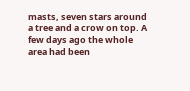masts, seven stars around a tree and a crow on top. A few days ago the whole area had been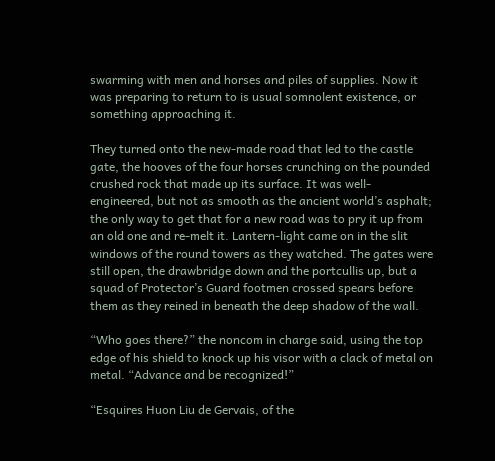swarming with men and horses and piles of supplies. Now it was preparing to return to is usual somnolent existence, or something approaching it.

They turned onto the new-made road that led to the castle gate, the hooves of the four horses crunching on the pounded crushed rock that made up its surface. It was well-engineered, but not as smooth as the ancient world’s asphalt; the only way to get that for a new road was to pry it up from an old one and re-melt it. Lantern-light came on in the slit windows of the round towers as they watched. The gates were still open, the drawbridge down and the portcullis up, but a squad of Protector’s Guard footmen crossed spears before them as they reined in beneath the deep shadow of the wall.

“Who goes there?” the noncom in charge said, using the top edge of his shield to knock up his visor with a clack of metal on metal. “Advance and be recognized!”

“Esquires Huon Liu de Gervais, of the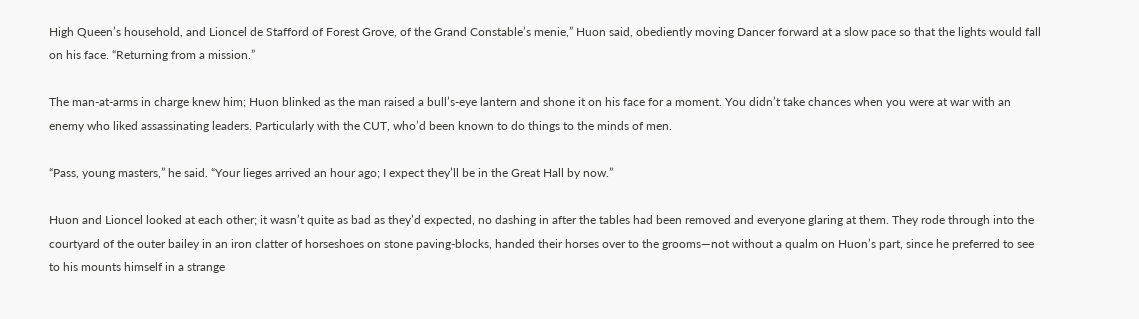High Queen’s household, and Lioncel de Stafford of Forest Grove, of the Grand Constable’s menie,” Huon said, obediently moving Dancer forward at a slow pace so that the lights would fall on his face. “Returning from a mission.”

The man-at-arms in charge knew him; Huon blinked as the man raised a bull’s-eye lantern and shone it on his face for a moment. You didn’t take chances when you were at war with an enemy who liked assassinating leaders. Particularly with the CUT, who’d been known to do things to the minds of men.

“Pass, young masters,” he said. “Your lieges arrived an hour ago; I expect they’ll be in the Great Hall by now.”

Huon and Lioncel looked at each other; it wasn’t quite as bad as they’d expected, no dashing in after the tables had been removed and everyone glaring at them. They rode through into the courtyard of the outer bailey in an iron clatter of horseshoes on stone paving-blocks, handed their horses over to the grooms—not without a qualm on Huon’s part, since he preferred to see to his mounts himself in a strange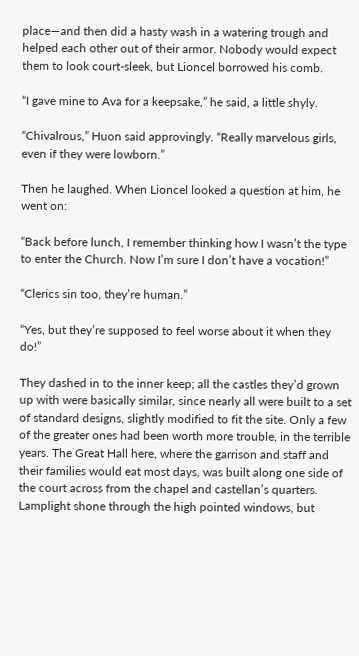place—and then did a hasty wash in a watering trough and helped each other out of their armor. Nobody would expect them to look court-sleek, but Lioncel borrowed his comb.

“I gave mine to Ava for a keepsake,” he said, a little shyly.

“Chivalrous,” Huon said approvingly. “Really marvelous girls, even if they were lowborn.”

Then he laughed. When Lioncel looked a question at him, he went on:

“Back before lunch, I remember thinking how I wasn’t the type to enter the Church. Now I’m sure I don’t have a vocation!”

“Clerics sin too, they’re human.”

“Yes, but they’re supposed to feel worse about it when they do!”

They dashed in to the inner keep; all the castles they’d grown up with were basically similar, since nearly all were built to a set of standard designs, slightly modified to fit the site. Only a few of the greater ones had been worth more trouble, in the terrible years. The Great Hall here, where the garrison and staff and their families would eat most days, was built along one side of the court across from the chapel and castellan’s quarters. Lamplight shone through the high pointed windows, but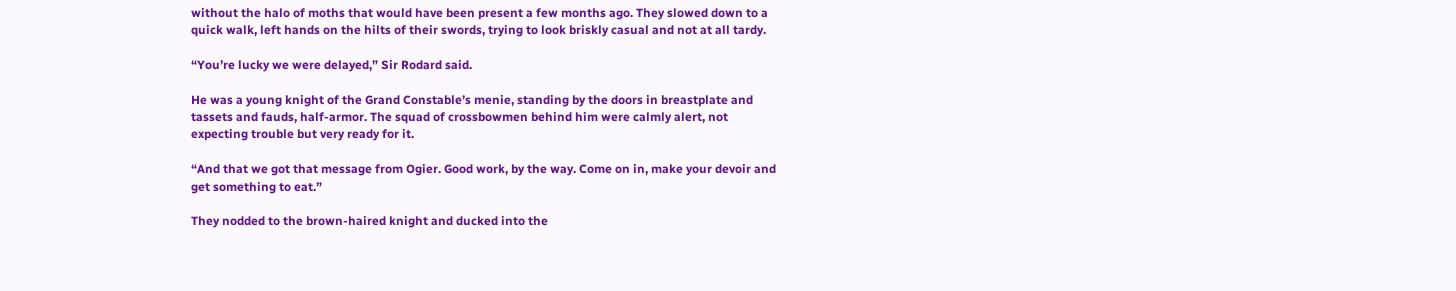without the halo of moths that would have been present a few months ago. They slowed down to a quick walk, left hands on the hilts of their swords, trying to look briskly casual and not at all tardy.

“You’re lucky we were delayed,” Sir Rodard said.

He was a young knight of the Grand Constable’s menie, standing by the doors in breastplate and tassets and fauds, half-armor. The squad of crossbowmen behind him were calmly alert, not expecting trouble but very ready for it.

“And that we got that message from Ogier. Good work, by the way. Come on in, make your devoir and get something to eat.”

They nodded to the brown-haired knight and ducked into the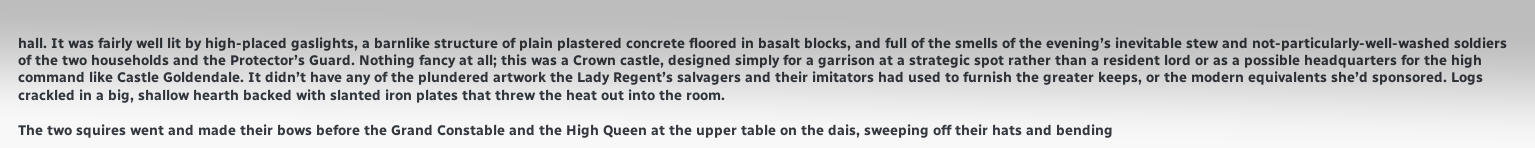hall. It was fairly well lit by high-placed gaslights, a barnlike structure of plain plastered concrete floored in basalt blocks, and full of the smells of the evening’s inevitable stew and not-particularly-well-washed soldiers of the two households and the Protector’s Guard. Nothing fancy at all; this was a Crown castle, designed simply for a garrison at a strategic spot rather than a resident lord or as a possible headquarters for the high command like Castle Goldendale. It didn’t have any of the plundered artwork the Lady Regent’s salvagers and their imitators had used to furnish the greater keeps, or the modern equivalents she’d sponsored. Logs crackled in a big, shallow hearth backed with slanted iron plates that threw the heat out into the room.

The two squires went and made their bows before the Grand Constable and the High Queen at the upper table on the dais, sweeping off their hats and bending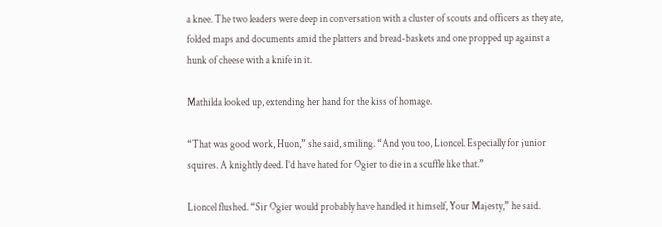a knee. The two leaders were deep in conversation with a cluster of scouts and officers as they ate, folded maps and documents amid the platters and bread-baskets and one propped up against a hunk of cheese with a knife in it.

Mathilda looked up, extending her hand for the kiss of homage.

“That was good work, Huon,” she said, smiling. “And you too, Lioncel. Especially for junior squires. A knightly deed. I’d have hated for Ogier to die in a scuffle like that.”

Lioncel flushed. “Sir Ogier would probably have handled it himself, Your Majesty,” he said.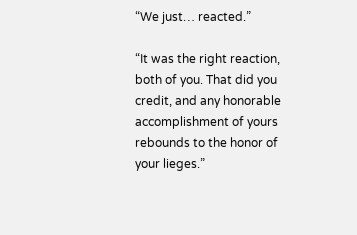“We just… reacted.”

“It was the right reaction, both of you. That did you credit, and any honorable accomplishment of yours rebounds to the honor of your lieges.”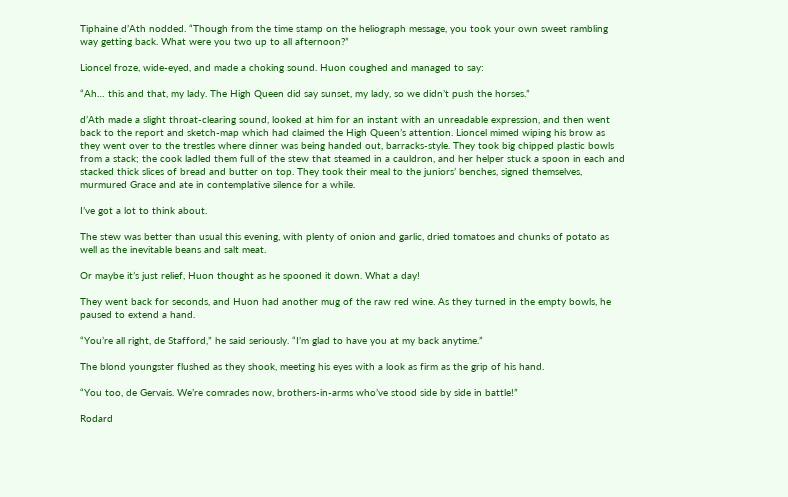Tiphaine d’Ath nodded. “Though from the time stamp on the heliograph message, you took your own sweet rambling way getting back. What were you two up to all afternoon?”

Lioncel froze, wide-eyed, and made a choking sound. Huon coughed and managed to say:

“Ah… this and that, my lady. The High Queen did say sunset, my lady, so we didn’t push the horses.”

d’Ath made a slight throat-clearing sound, looked at him for an instant with an unreadable expression, and then went back to the report and sketch-map which had claimed the High Queen’s attention. Lioncel mimed wiping his brow as they went over to the trestles where dinner was being handed out, barracks-style. They took big chipped plastic bowls from a stack; the cook ladled them full of the stew that steamed in a cauldron, and her helper stuck a spoon in each and stacked thick slices of bread and butter on top. They took their meal to the juniors’ benches, signed themselves, murmured Grace and ate in contemplative silence for a while.

I’ve got a lot to think about.

The stew was better than usual this evening, with plenty of onion and garlic, dried tomatoes and chunks of potato as well as the inevitable beans and salt meat.

Or maybe it’s just relief, Huon thought as he spooned it down. What a day!

They went back for seconds, and Huon had another mug of the raw red wine. As they turned in the empty bowls, he paused to extend a hand.

“You’re all right, de Stafford,” he said seriously. “I’m glad to have you at my back anytime.”

The blond youngster flushed as they shook, meeting his eyes with a look as firm as the grip of his hand.

“You too, de Gervais. We’re comrades now, brothers-in-arms who’ve stood side by side in battle!”

Rodard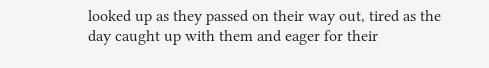looked up as they passed on their way out, tired as the day caught up with them and eager for their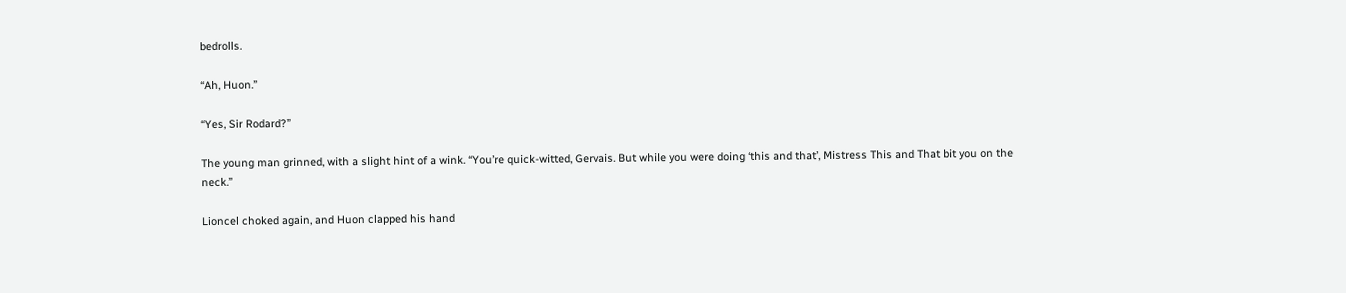bedrolls.

“Ah, Huon.”

“Yes, Sir Rodard?”

The young man grinned, with a slight hint of a wink. “You’re quick-witted, Gervais. But while you were doing ‘this and that’, Mistress This and That bit you on the neck.”

Lioncel choked again, and Huon clapped his hand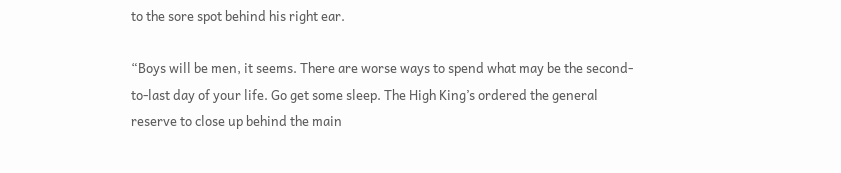to the sore spot behind his right ear.

“Boys will be men, it seems. There are worse ways to spend what may be the second-to-last day of your life. Go get some sleep. The High King’s ordered the general reserve to close up behind the main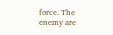force. The enemy are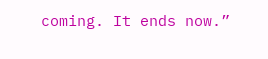coming. It ends now.”